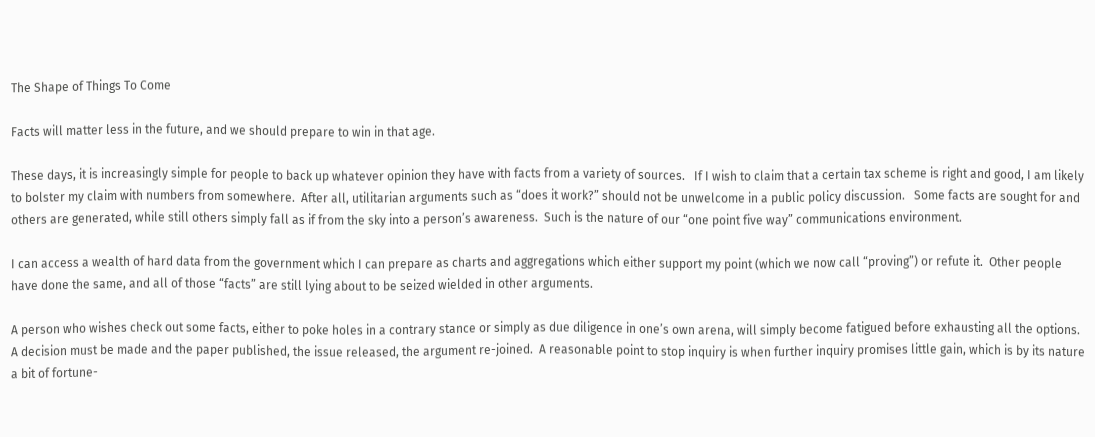The Shape of Things To Come

Facts will matter less in the future, and we should prepare to win in that age.

These days, it is increasingly simple for people to back up whatever opinion they have with facts from a variety of sources.   If I wish to claim that a certain tax scheme is right and good, I am likely to bolster my claim with numbers from somewhere.  After all, utilitarian arguments such as “does it work?” should not be unwelcome in a public policy discussion.   Some facts are sought for and others are generated, while still others simply fall as if from the sky into a person’s awareness.  Such is the nature of our “one point five way” communications environment.

I can access a wealth of hard data from the government which I can prepare as charts and aggregations which either support my point (which we now call “proving”) or refute it.  Other people have done the same, and all of those “facts” are still lying about to be seized wielded in other arguments.

A person who wishes check out some facts, either to poke holes in a contrary stance or simply as due diligence in one’s own arena, will simply become fatigued before exhausting all the options.  A decision must be made and the paper published, the issue released, the argument re-joined.  A reasonable point to stop inquiry is when further inquiry promises little gain, which is by its nature a bit of fortune-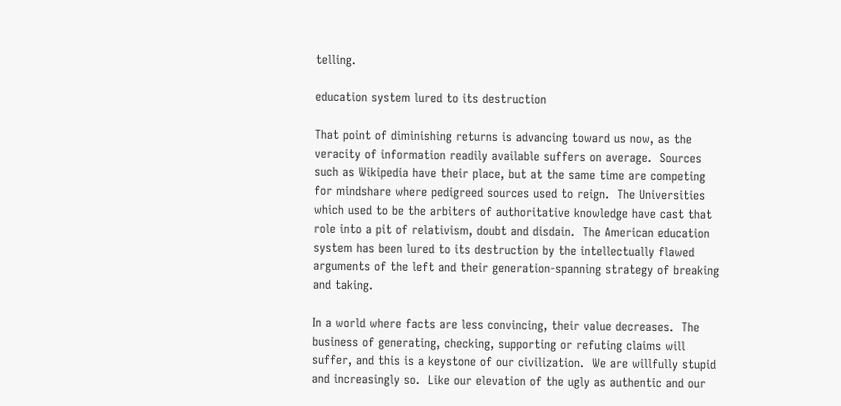telling.

education system lured to its destruction

That point of diminishing returns is advancing toward us now, as the veracity of information readily available suffers on average.  Sources such as Wikipedia have their place, but at the same time are competing for mindshare where pedigreed sources used to reign.  The Universities which used to be the arbiters of authoritative knowledge have cast that role into a pit of relativism, doubt and disdain.  The American education system has been lured to its destruction by the intellectually flawed arguments of the left and their generation-spanning strategy of breaking and taking.

In a world where facts are less convincing, their value decreases.  The business of generating, checking, supporting or refuting claims will suffer, and this is a keystone of our civilization.  We are willfully stupid and increasingly so.  Like our elevation of the ugly as authentic and our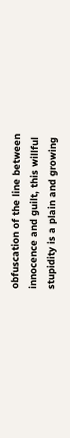obfuscation of the line between innocence and guilt, this willful stupidity is a plain and growing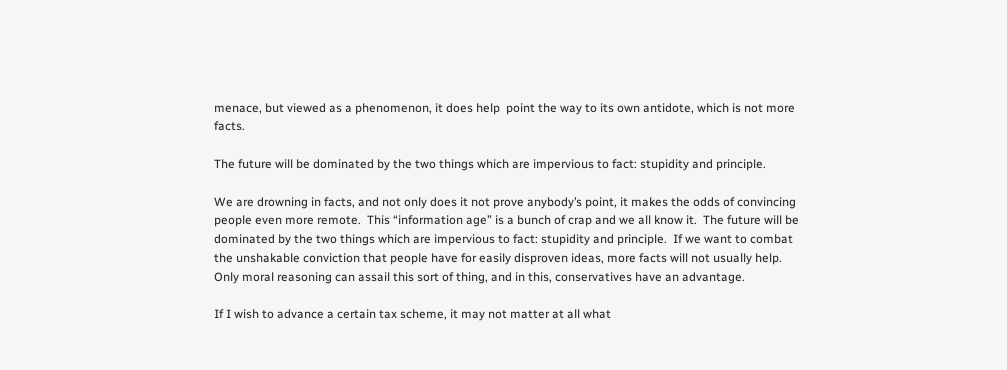menace, but viewed as a phenomenon, it does help  point the way to its own antidote, which is not more facts.

The future will be dominated by the two things which are impervious to fact: stupidity and principle.

We are drowning in facts, and not only does it not prove anybody’s point, it makes the odds of convincing people even more remote.  This “information age” is a bunch of crap and we all know it.  The future will be dominated by the two things which are impervious to fact: stupidity and principle.  If we want to combat the unshakable conviction that people have for easily disproven ideas, more facts will not usually help.  Only moral reasoning can assail this sort of thing, and in this, conservatives have an advantage.

If I wish to advance a certain tax scheme, it may not matter at all what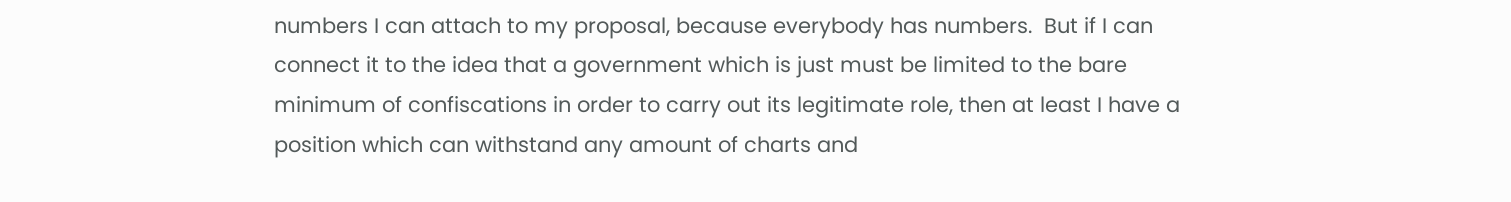numbers I can attach to my proposal, because everybody has numbers.  But if I can connect it to the idea that a government which is just must be limited to the bare minimum of confiscations in order to carry out its legitimate role, then at least I have a position which can withstand any amount of charts and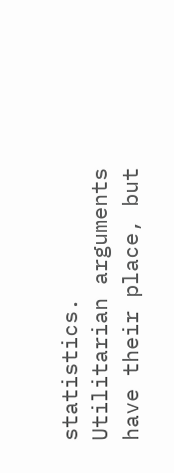statistics.  Utilitarian arguments have their place, but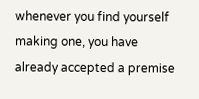whenever you find yourself making one, you have already accepted a premise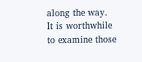along the way.  It is worthwhile to examine those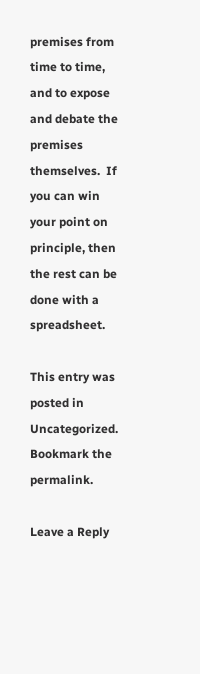premises from time to time, and to expose and debate the premises themselves.  If you can win your point on principle, then the rest can be done with a spreadsheet.

This entry was posted in Uncategorized. Bookmark the permalink.

Leave a Reply